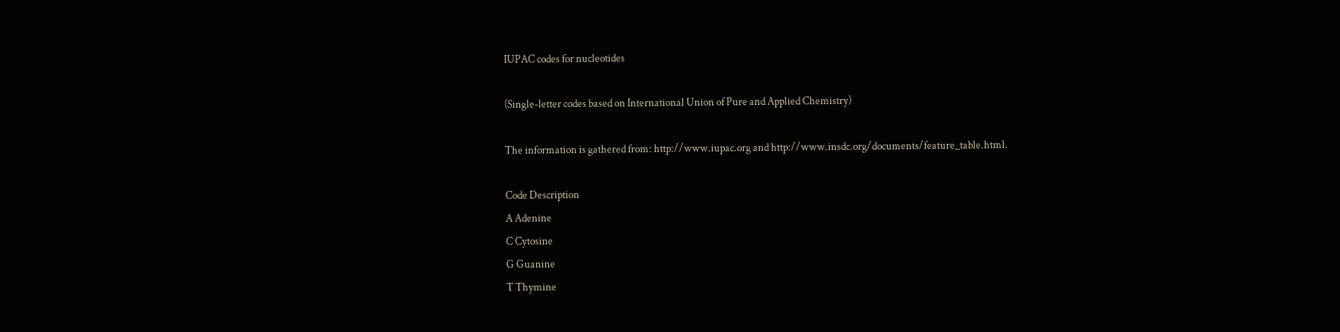IUPAC codes for nucleotides

(Single-letter codes based on International Union of Pure and Applied Chemistry)

The information is gathered from: http://www.iupac.org and http://www.insdc.org/documents/feature_table.html.

Code Description
A Adenine
C Cytosine
G Guanine
T Thymine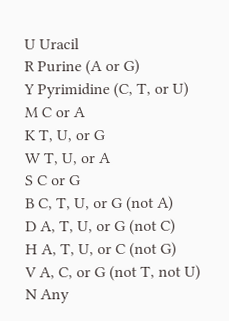U Uracil
R Purine (A or G)
Y Pyrimidine (C, T, or U)
M C or A
K T, U, or G
W T, U, or A
S C or G
B C, T, U, or G (not A)
D A, T, U, or G (not C)
H A, T, U, or C (not G)
V A, C, or G (not T, not U)
N Any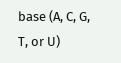base (A, C, G, T, or U)